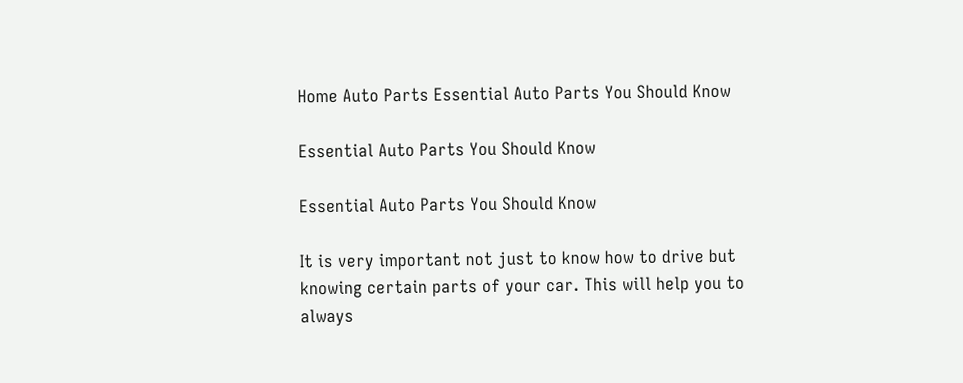Home Auto Parts Essential Auto Parts You Should Know

Essential Auto Parts You Should Know

Essential Auto Parts You Should Know

It is very important not just to know how to drive but knowing certain parts of your car. This will help you to always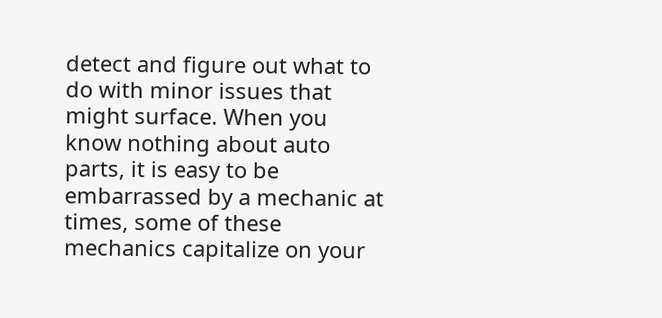detect and figure out what to do with minor issues that might surface. When you know nothing about auto parts, it is easy to be embarrassed by a mechanic at times, some of these mechanics capitalize on your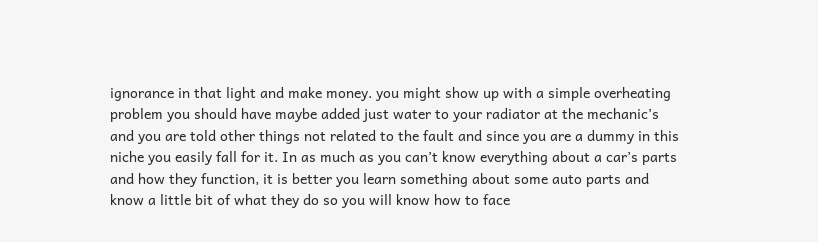ignorance in that light and make money. you might show up with a simple overheating problem you should have maybe added just water to your radiator at the mechanic’s and you are told other things not related to the fault and since you are a dummy in this niche you easily fall for it. In as much as you can’t know everything about a car’s parts and how they function, it is better you learn something about some auto parts and know a little bit of what they do so you will know how to face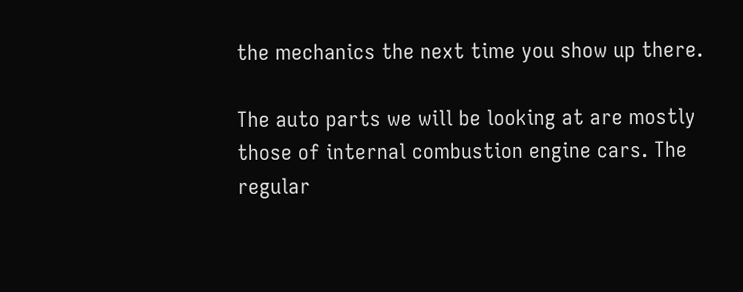the mechanics the next time you show up there.

The auto parts we will be looking at are mostly those of internal combustion engine cars. The regular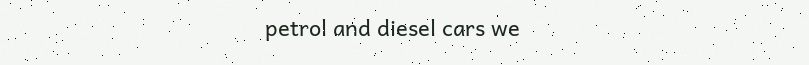petrol and diesel cars we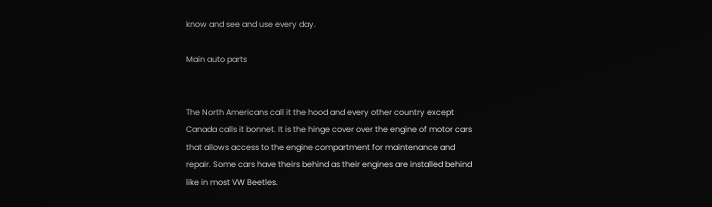know and see and use every day.

Main auto parts


The North Americans call it the hood and every other country except Canada calls it bonnet. It is the hinge cover over the engine of motor cars that allows access to the engine compartment for maintenance and repair. Some cars have theirs behind as their engines are installed behind like in most VW Beetles.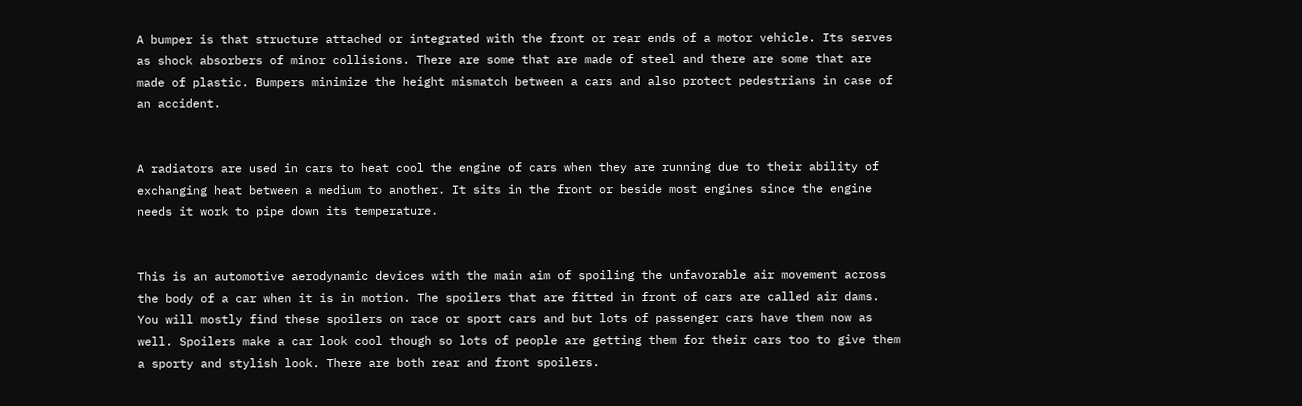A bumper is that structure attached or integrated with the front or rear ends of a motor vehicle. Its serves as shock absorbers of minor collisions. There are some that are made of steel and there are some that are made of plastic. Bumpers minimize the height mismatch between a cars and also protect pedestrians in case of an accident.


A radiators are used in cars to heat cool the engine of cars when they are running due to their ability of exchanging heat between a medium to another. It sits in the front or beside most engines since the engine needs it work to pipe down its temperature.


This is an automotive aerodynamic devices with the main aim of spoiling the unfavorable air movement across the body of a car when it is in motion. The spoilers that are fitted in front of cars are called air dams. You will mostly find these spoilers on race or sport cars and but lots of passenger cars have them now as well. Spoilers make a car look cool though so lots of people are getting them for their cars too to give them a sporty and stylish look. There are both rear and front spoilers.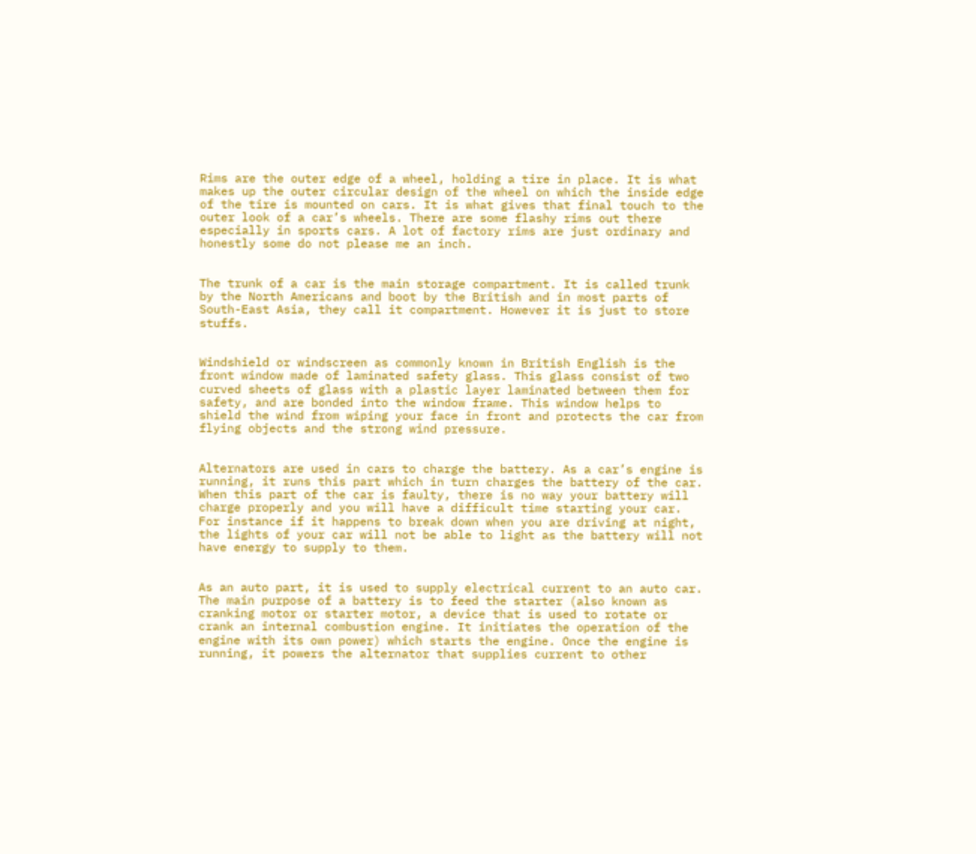Rims are the outer edge of a wheel, holding a tire in place. It is what makes up the outer circular design of the wheel on which the inside edge of the tire is mounted on cars. It is what gives that final touch to the outer look of a car’s wheels. There are some flashy rims out there especially in sports cars. A lot of factory rims are just ordinary and honestly some do not please me an inch.


The trunk of a car is the main storage compartment. It is called trunk by the North Americans and boot by the British and in most parts of South-East Asia, they call it compartment. However it is just to store stuffs.


Windshield or windscreen as commonly known in British English is the front window made of laminated safety glass. This glass consist of two curved sheets of glass with a plastic layer laminated between them for safety, and are bonded into the window frame. This window helps to shield the wind from wiping your face in front and protects the car from flying objects and the strong wind pressure.


Alternators are used in cars to charge the battery. As a car’s engine is running, it runs this part which in turn charges the battery of the car. When this part of the car is faulty, there is no way your battery will charge properly and you will have a difficult time starting your car. For instance if it happens to break down when you are driving at night, the lights of your car will not be able to light as the battery will not have energy to supply to them.


As an auto part, it is used to supply electrical current to an auto car. The main purpose of a battery is to feed the starter (also known as cranking motor or starter motor, a device that is used to rotate or crank an internal combustion engine. It initiates the operation of the engine with its own power) which starts the engine. Once the engine is running, it powers the alternator that supplies current to other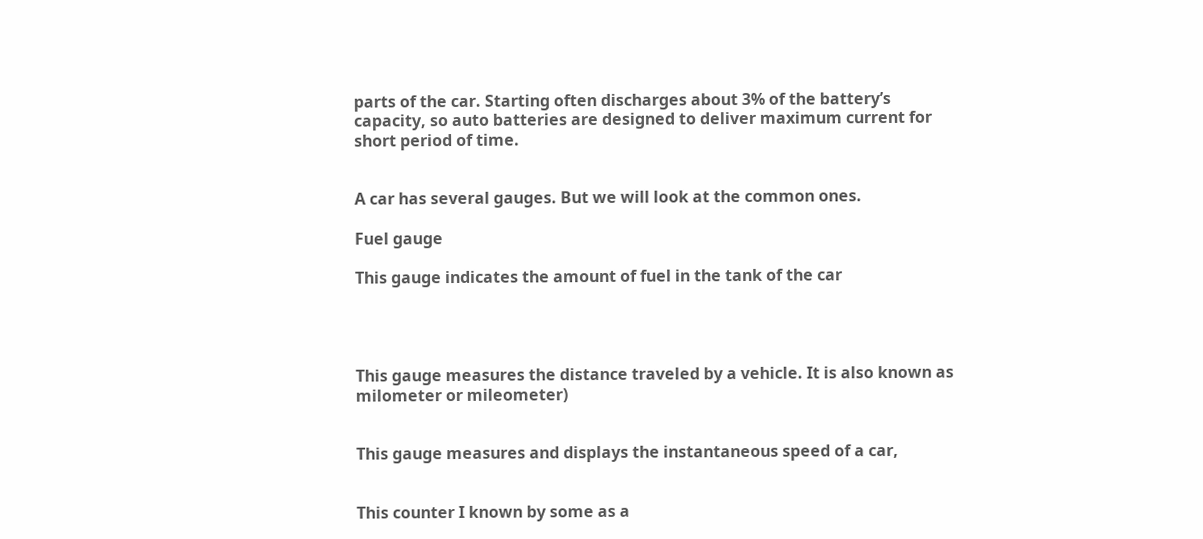parts of the car. Starting often discharges about 3% of the battery’s capacity, so auto batteries are designed to deliver maximum current for short period of time.


A car has several gauges. But we will look at the common ones.

Fuel gauge

This gauge indicates the amount of fuel in the tank of the car




This gauge measures the distance traveled by a vehicle. It is also known as milometer or mileometer)


This gauge measures and displays the instantaneous speed of a car,


This counter I known by some as a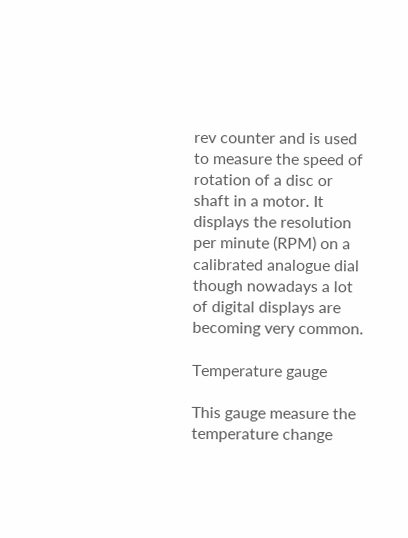rev counter and is used to measure the speed of rotation of a disc or shaft in a motor. It displays the resolution per minute (RPM) on a calibrated analogue dial though nowadays a lot of digital displays are becoming very common.

Temperature gauge

This gauge measure the temperature change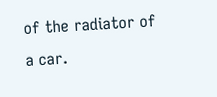of the radiator of a car.